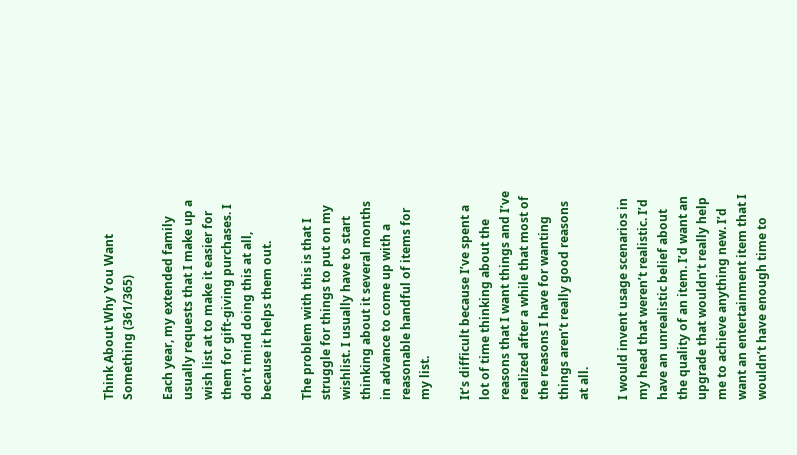Think About Why You Want Something (361/365)

Each year, my extended family usually requests that I make up a wish list at to make it easier for them for gift-giving purchases. I don’t mind doing this at all, because it helps them out.

The problem with this is that I struggle for things to put on my wishlist. I usually have to start thinking about it several months in advance to come up with a reasonable handful of items for my list.

It’s difficult because I’ve spent a lot of time thinking about the reasons that I want things and I’ve realized after a while that most of the reasons I have for wanting things aren’t really good reasons at all.

I would invent usage scenarios in my head that weren’t realistic. I’d have an unrealistic belief about the quality of an item. I’d want an upgrade that wouldn’t really help me to achieve anything new. I’d want an entertainment item that I wouldn’t have enough time to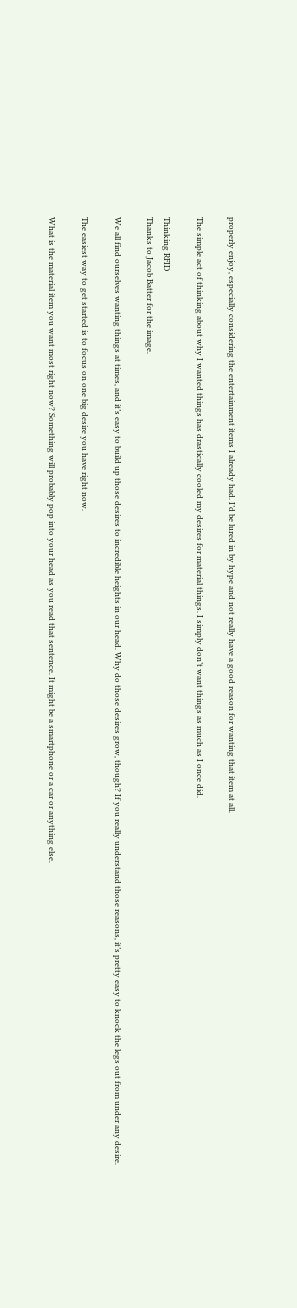properly enjoy, especially considering the entertainment items I already had. I’d be lured in by hype and not really have a good reason for wanting that item at all.

The simple act of thinking about why I wanted things has drastically cooled my desires for material things. I simply don’t want things as much as I once did.

Thinking RFID
Thanks to Jacob Batter for the image.

We all find ourselves wanting things at times, and it’s easy to build up those desires to incredible heights in our head. Why do those desires grow, though? If you really understand those reasons, it’s pretty easy to knock the legs out from under any desire.

The easiest way to get started is to focus on one big desire you have right now.

What is the material item you want most right now? Something will probably pop into your head as you read that sentence. It might be a smartphone or a car or anything else.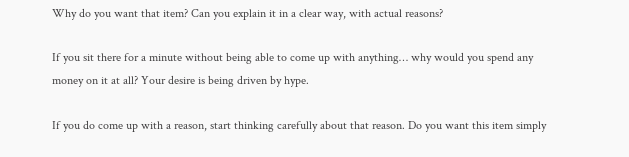Why do you want that item? Can you explain it in a clear way, with actual reasons?

If you sit there for a minute without being able to come up with anything… why would you spend any money on it at all? Your desire is being driven by hype.

If you do come up with a reason, start thinking carefully about that reason. Do you want this item simply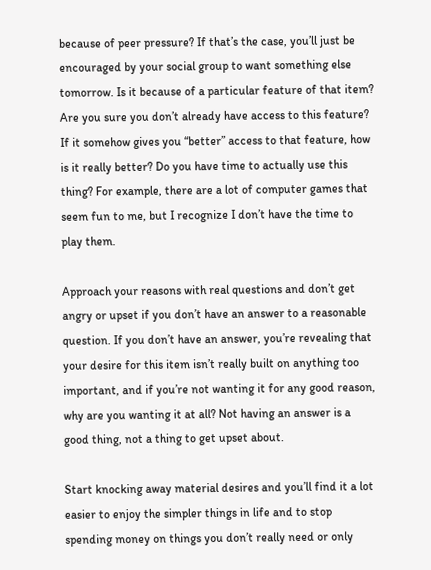because of peer pressure? If that’s the case, you’ll just be encouraged by your social group to want something else tomorrow. Is it because of a particular feature of that item? Are you sure you don’t already have access to this feature? If it somehow gives you “better” access to that feature, how is it really better? Do you have time to actually use this thing? For example, there are a lot of computer games that seem fun to me, but I recognize I don’t have the time to play them.

Approach your reasons with real questions and don’t get angry or upset if you don’t have an answer to a reasonable question. If you don’t have an answer, you’re revealing that your desire for this item isn’t really built on anything too important, and if you’re not wanting it for any good reason, why are you wanting it at all? Not having an answer is a good thing, not a thing to get upset about.

Start knocking away material desires and you’ll find it a lot easier to enjoy the simpler things in life and to stop spending money on things you don’t really need or only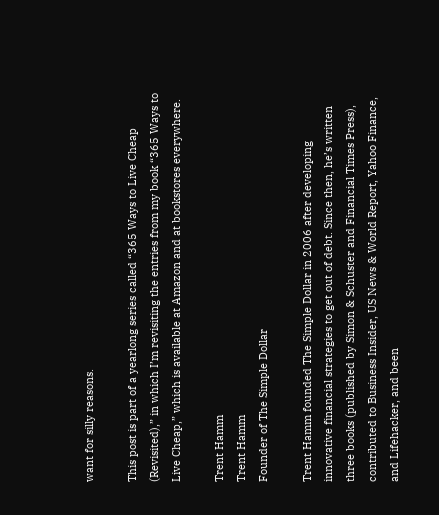want for silly reasons.

This post is part of a yearlong series called “365 Ways to Live Cheap (Revisited),” in which I’m revisiting the entries from my book “365 Ways to Live Cheap,” which is available at Amazon and at bookstores everywhere.

Trent Hamm
Trent Hamm
Founder of The Simple Dollar

Trent Hamm founded The Simple Dollar in 2006 after developing innovative financial strategies to get out of debt. Since then, he’s written three books (published by Simon & Schuster and Financial Times Press), contributed to Business Insider, US News & World Report, Yahoo Finance, and Lifehacker, and been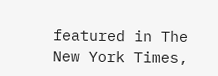featured in The New York Times,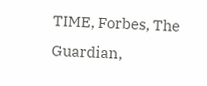TIME, Forbes, The Guardian,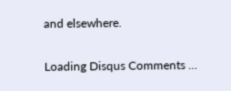and elsewhere.

Loading Disqus Comments ...